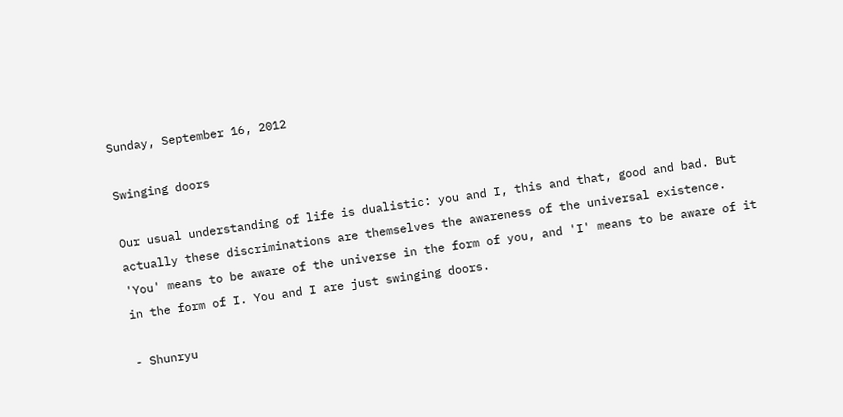Sunday, September 16, 2012

Swinging doors

Our usual understanding of life is dualistic: you and I, this and that, good and bad. But actually these discriminations are themselves the awareness of the universal existence. 'You' means to be aware of the universe in the form of you, and 'I' means to be aware of it in the form of I. You and I are just swinging doors.

- Shunryu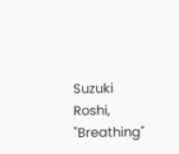Suzuki Roshi, "Breathing"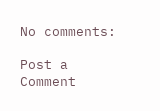No comments:

Post a Comment